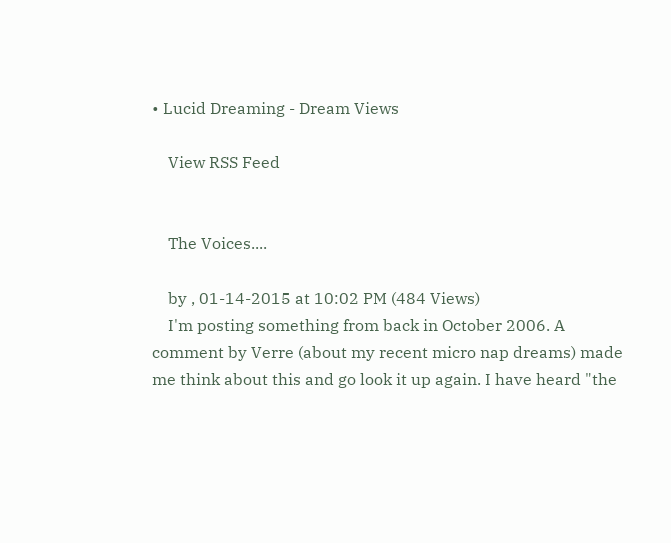• Lucid Dreaming - Dream Views

    View RSS Feed


    The Voices....

    by , 01-14-2015 at 10:02 PM (484 Views)
    I'm posting something from back in October 2006. A comment by Verre (about my recent micro nap dreams) made me think about this and go look it up again. I have heard "the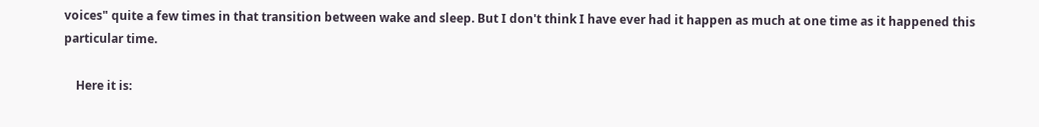voices" quite a few times in that transition between wake and sleep. But I don't think I have ever had it happen as much at one time as it happened this particular time.

    Here it is: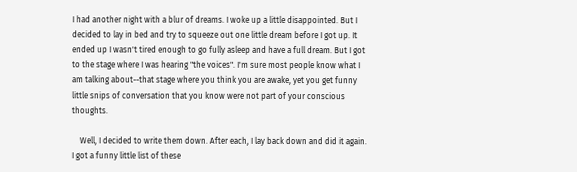I had another night with a blur of dreams. I woke up a little disappointed. But I decided to lay in bed and try to squeeze out one little dream before I got up. It ended up I wasn't tired enough to go fully asleep and have a full dream. But I got to the stage where I was hearing "the voices". I'm sure most people know what I am talking about--that stage where you think you are awake, yet you get funny little snips of conversation that you know were not part of your conscious thoughts.

    Well, I decided to write them down. After each, I lay back down and did it again. I got a funny little list of these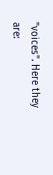"voices". Here they are: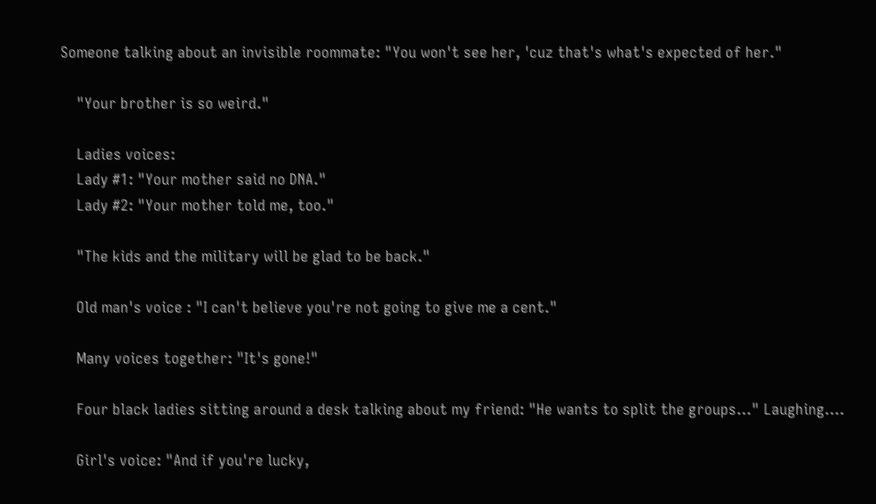Someone talking about an invisible roommate: "You won't see her, 'cuz that's what's expected of her."

    "Your brother is so weird."

    Ladies voices:
    Lady #1: "Your mother said no DNA."
    Lady #2: "Your mother told me, too."

    "The kids and the military will be glad to be back."

    Old man's voice : "I can't believe you're not going to give me a cent."

    Many voices together: "It's gone!"

    Four black ladies sitting around a desk talking about my friend: "He wants to split the groups..." Laughing....

    Girl's voice: "And if you're lucky,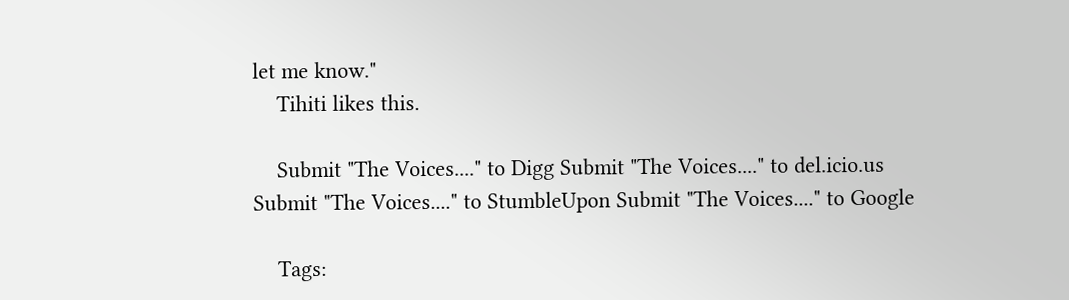let me know."
    Tihiti likes this.

    Submit "The Voices...." to Digg Submit "The Voices...." to del.icio.us Submit "The Voices...." to StumbleUpon Submit "The Voices...." to Google

    Tags: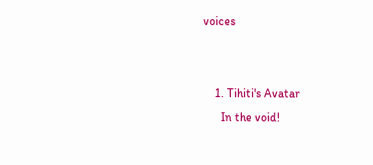voices


    1. Tihiti's Avatar
      In the void!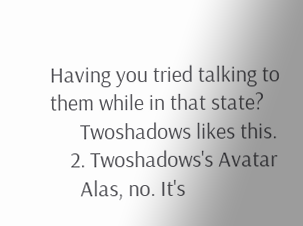Having you tried talking to them while in that state?
      Twoshadows likes this.
    2. Twoshadows's Avatar
      Alas, no. It's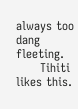always too dang fleeting.
      Tihiti likes this.